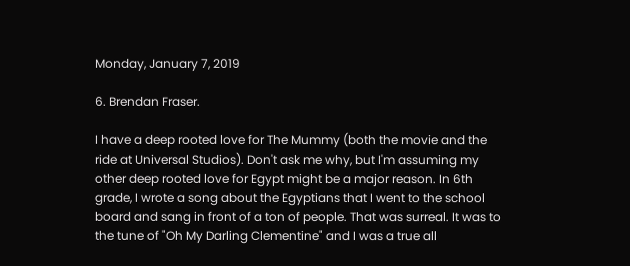Monday, January 7, 2019

6. Brendan Fraser.

I have a deep rooted love for The Mummy (both the movie and the ride at Universal Studios). Don't ask me why, but I'm assuming my other deep rooted love for Egypt might be a major reason. In 6th grade, I wrote a song about the Egyptians that I went to the school board and sang in front of a ton of people. That was surreal. It was to the tune of "Oh My Darling Clementine" and I was a true all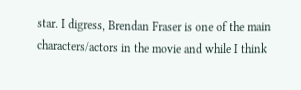star. I digress, Brendan Fraser is one of the main characters/actors in the movie and while I think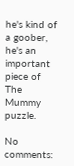he's kind of a goober, he's an important piece of The Mummy puzzle.

No comments: